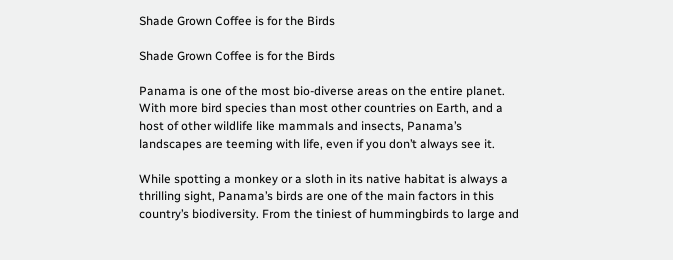Shade Grown Coffee is for the Birds

Shade Grown Coffee is for the Birds

Panama is one of the most bio-diverse areas on the entire planet. With more bird species than most other countries on Earth, and a host of other wildlife like mammals and insects, Panama’s landscapes are teeming with life, even if you don’t always see it.

While spotting a monkey or a sloth in its native habitat is always a thrilling sight, Panama’s birds are one of the main factors in this country’s biodiversity. From the tiniest of hummingbirds to large and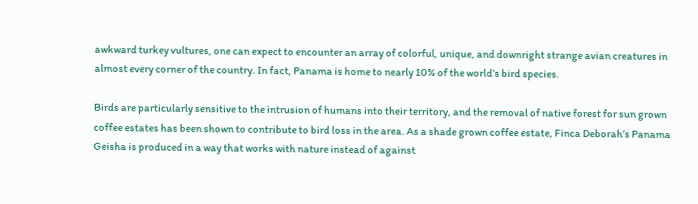awkward turkey vultures, one can expect to encounter an array of colorful, unique, and downright strange avian creatures in almost every corner of the country. In fact, Panama is home to nearly 10% of the world’s bird species.

Birds are particularly sensitive to the intrusion of humans into their territory, and the removal of native forest for sun grown coffee estates has been shown to contribute to bird loss in the area. As a shade grown coffee estate, Finca Deborah’s Panama Geisha is produced in a way that works with nature instead of against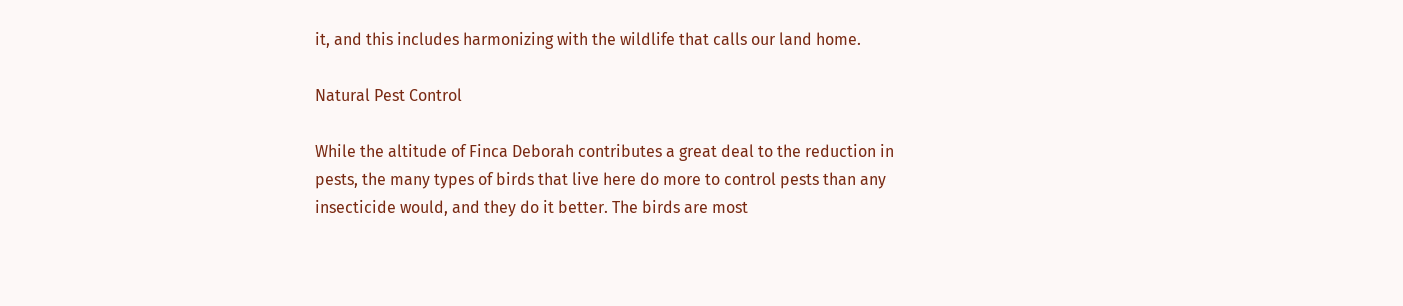it, and this includes harmonizing with the wildlife that calls our land home.

Natural Pest Control

While the altitude of Finca Deborah contributes a great deal to the reduction in pests, the many types of birds that live here do more to control pests than any insecticide would, and they do it better. The birds are most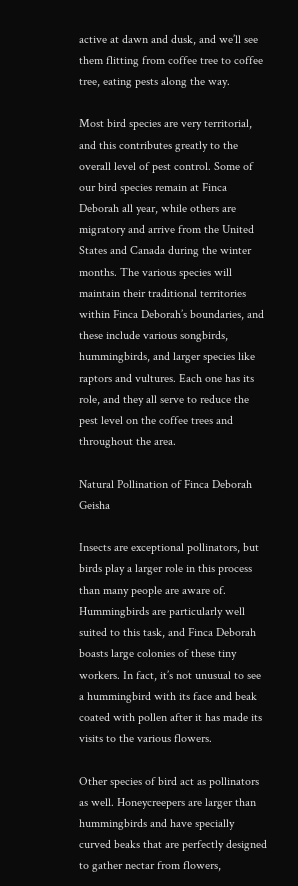active at dawn and dusk, and we’ll see them flitting from coffee tree to coffee tree, eating pests along the way.

Most bird species are very territorial, and this contributes greatly to the overall level of pest control. Some of our bird species remain at Finca Deborah all year, while others are migratory and arrive from the United States and Canada during the winter months. The various species will maintain their traditional territories within Finca Deborah’s boundaries, and these include various songbirds, hummingbirds, and larger species like raptors and vultures. Each one has its role, and they all serve to reduce the pest level on the coffee trees and throughout the area.

Natural Pollination of Finca Deborah Geisha

Insects are exceptional pollinators, but birds play a larger role in this process than many people are aware of. Hummingbirds are particularly well suited to this task, and Finca Deborah boasts large colonies of these tiny workers. In fact, it’s not unusual to see a hummingbird with its face and beak coated with pollen after it has made its visits to the various flowers.

Other species of bird act as pollinators as well. Honeycreepers are larger than hummingbirds and have specially curved beaks that are perfectly designed to gather nectar from flowers,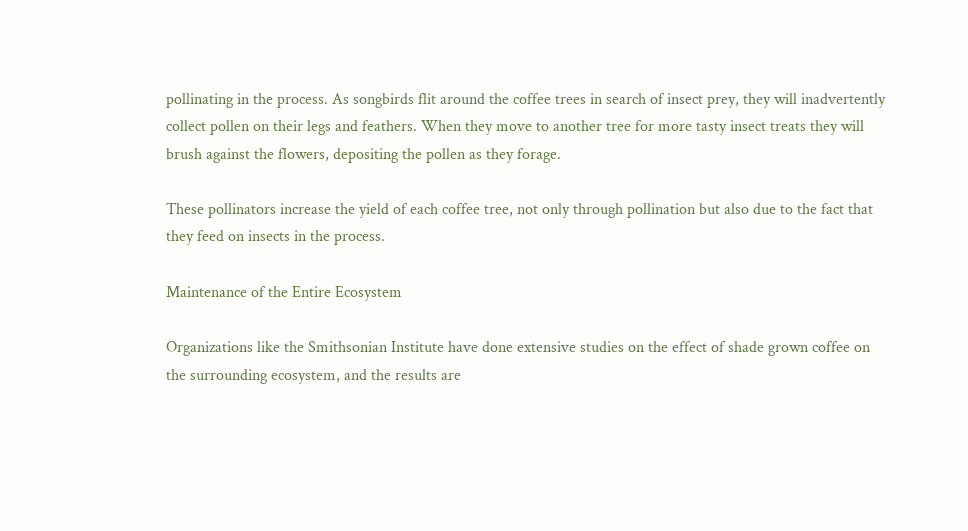pollinating in the process. As songbirds flit around the coffee trees in search of insect prey, they will inadvertently collect pollen on their legs and feathers. When they move to another tree for more tasty insect treats they will brush against the flowers, depositing the pollen as they forage.

These pollinators increase the yield of each coffee tree, not only through pollination but also due to the fact that they feed on insects in the process.

Maintenance of the Entire Ecosystem

Organizations like the Smithsonian Institute have done extensive studies on the effect of shade grown coffee on the surrounding ecosystem, and the results are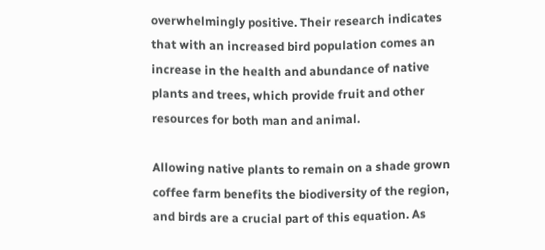overwhelmingly positive. Their research indicates that with an increased bird population comes an increase in the health and abundance of native plants and trees, which provide fruit and other resources for both man and animal.

Allowing native plants to remain on a shade grown coffee farm benefits the biodiversity of the region, and birds are a crucial part of this equation. As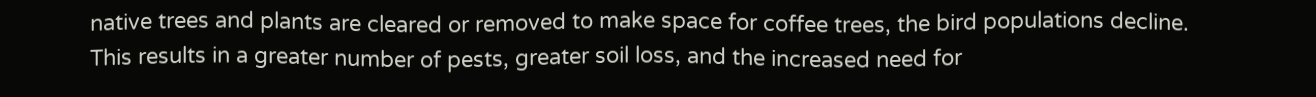native trees and plants are cleared or removed to make space for coffee trees, the bird populations decline. This results in a greater number of pests, greater soil loss, and the increased need for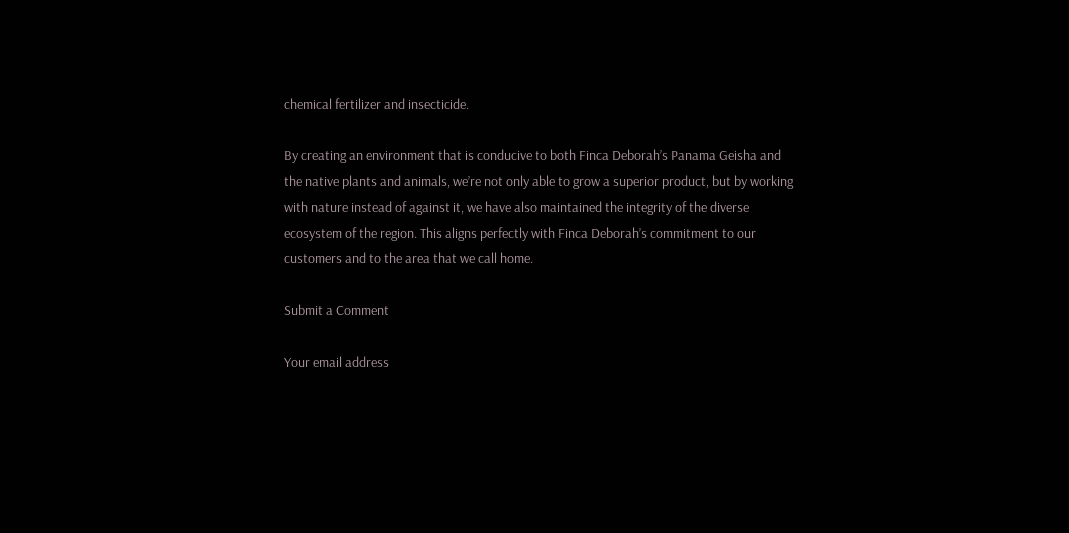chemical fertilizer and insecticide.

By creating an environment that is conducive to both Finca Deborah’s Panama Geisha and the native plants and animals, we’re not only able to grow a superior product, but by working with nature instead of against it, we have also maintained the integrity of the diverse ecosystem of the region. This aligns perfectly with Finca Deborah’s commitment to our customers and to the area that we call home.

Submit a Comment

Your email address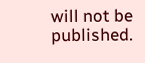will not be published.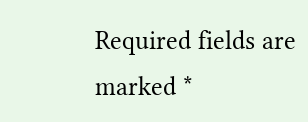Required fields are marked *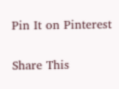Pin It on Pinterest

Share This